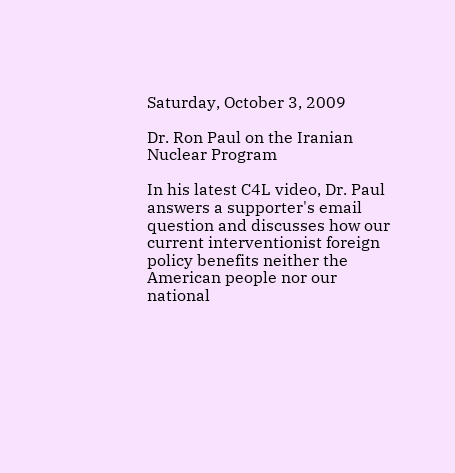Saturday, October 3, 2009

Dr. Ron Paul on the Iranian Nuclear Program

In his latest C4L video, Dr. Paul answers a supporter's email question and discusses how our current interventionist foreign policy benefits neither the American people nor our national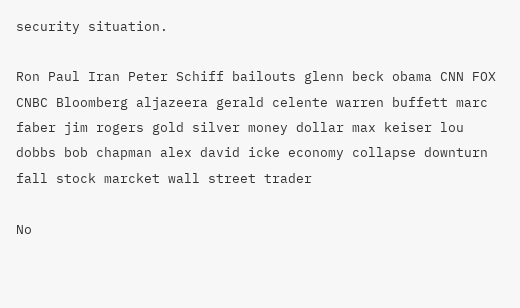security situation.

Ron Paul Iran Peter Schiff bailouts glenn beck obama CNN FOX CNBC Bloomberg aljazeera gerald celente warren buffett marc faber jim rogers gold silver money dollar max keiser lou dobbs bob chapman alex david icke economy collapse downturn fall stock marcket wall street trader

No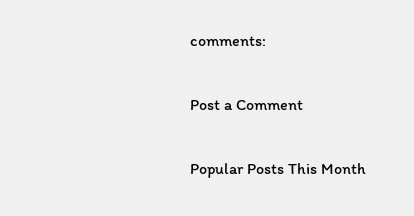comments:

Post a Comment

Popular Posts This Month